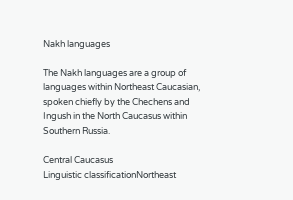Nakh languages

The Nakh languages are a group of languages within Northeast Caucasian, spoken chiefly by the Chechens and Ingush in the North Caucasus within Southern Russia.

Central Caucasus
Linguistic classificationNortheast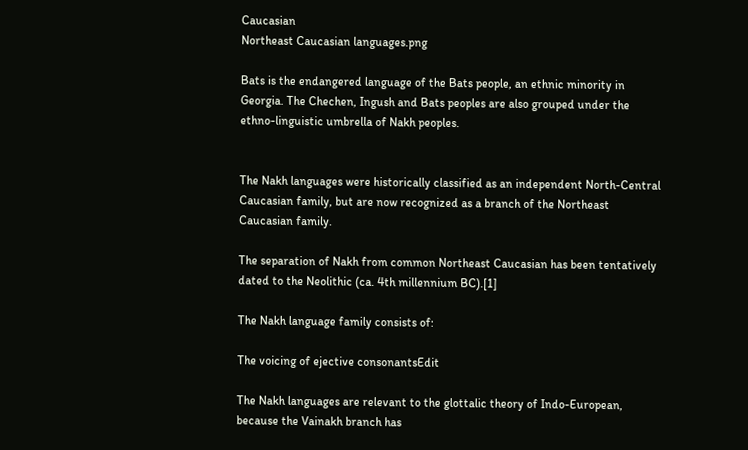Caucasian
Northeast Caucasian languages.png

Bats is the endangered language of the Bats people, an ethnic minority in Georgia. The Chechen, Ingush and Bats peoples are also grouped under the ethno-linguistic umbrella of Nakh peoples.


The Nakh languages were historically classified as an independent North-Central Caucasian family, but are now recognized as a branch of the Northeast Caucasian family.

The separation of Nakh from common Northeast Caucasian has been tentatively dated to the Neolithic (ca. 4th millennium BC).[1]

The Nakh language family consists of:

The voicing of ejective consonantsEdit

The Nakh languages are relevant to the glottalic theory of Indo-European, because the Vainakh branch has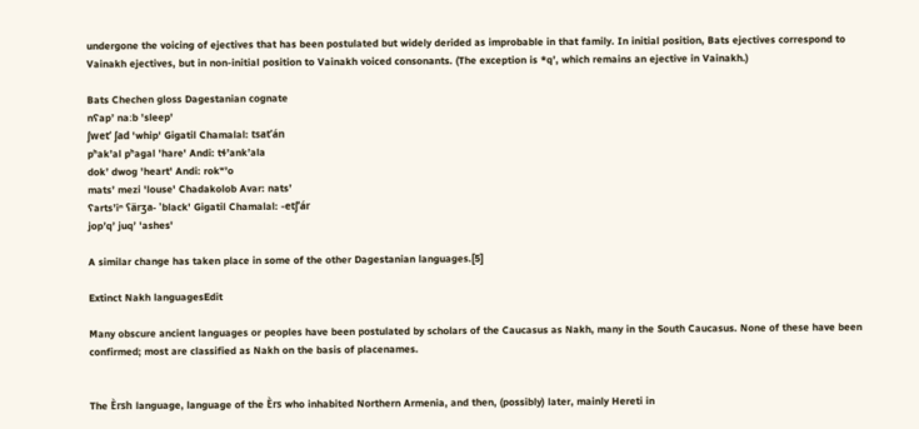undergone the voicing of ejectives that has been postulated but widely derided as improbable in that family. In initial position, Bats ejectives correspond to Vainakh ejectives, but in non-initial position to Vainakh voiced consonants. (The exception is *qʼ, which remains an ejective in Vainakh.)

Bats Chechen gloss Dagestanian cognate
nʕapʼ naːb 'sleep'
ʃwetʼ ʃad 'whip' Gigatil Chamalal: tsatʼán
pʰakʼal pʰaɡal 'hare' Andi: tɬʼankʼala
dokʼ dwoɡ 'heart' Andi: rokʷʼo
matsʼ mezi 'louse' Chadakolob Avar: natsʼ
ʕartsʼiⁿ ʕärʒa- 'black' Gigatil Chamalal: -etʃʼár
jopʼqʼ juqʼ 'ashes'

A similar change has taken place in some of the other Dagestanian languages.[5]

Extinct Nakh languagesEdit

Many obscure ancient languages or peoples have been postulated by scholars of the Caucasus as Nakh, many in the South Caucasus. None of these have been confirmed; most are classified as Nakh on the basis of placenames.


The Èrsh language, language of the Èrs who inhabited Northern Armenia, and then, (possibly) later, mainly Hereti in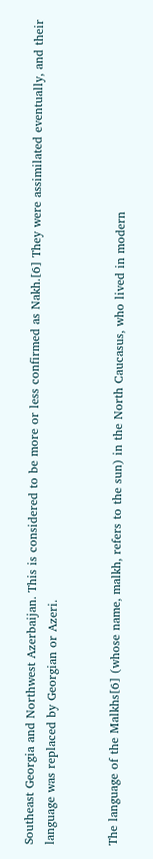Southeast Georgia and Northwest Azerbaijan. This is considered to be more or less confirmed as Nakh.[6] They were assimilated eventually, and their language was replaced by Georgian or Azeri.


The language of the Malkhs[6] (whose name, malkh, refers to the sun) in the North Caucasus, who lived in modern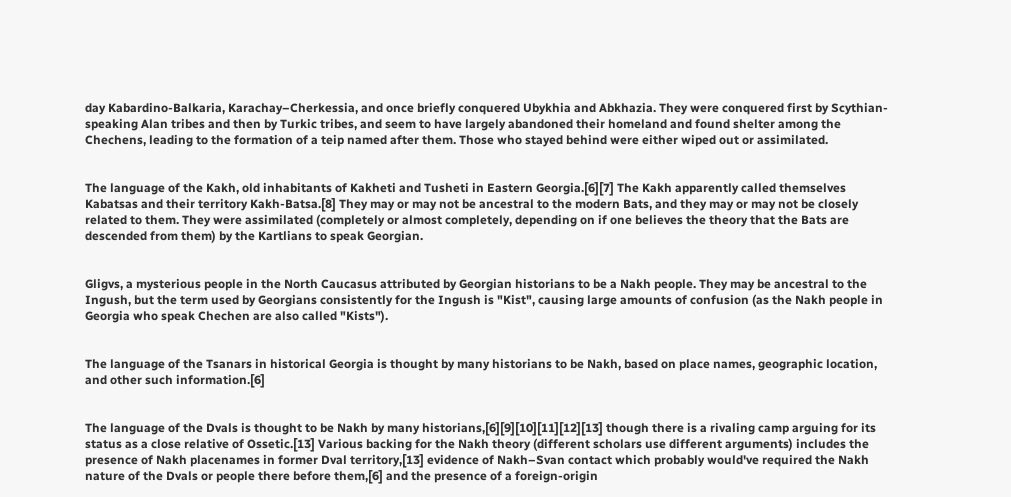day Kabardino-Balkaria, Karachay–Cherkessia, and once briefly conquered Ubykhia and Abkhazia. They were conquered first by Scythian-speaking Alan tribes and then by Turkic tribes, and seem to have largely abandoned their homeland and found shelter among the Chechens, leading to the formation of a teip named after them. Those who stayed behind were either wiped out or assimilated.


The language of the Kakh, old inhabitants of Kakheti and Tusheti in Eastern Georgia.[6][7] The Kakh apparently called themselves Kabatsas and their territory Kakh-Batsa.[8] They may or may not be ancestral to the modern Bats, and they may or may not be closely related to them. They were assimilated (completely or almost completely, depending on if one believes the theory that the Bats are descended from them) by the Kartlians to speak Georgian.


Gligvs, a mysterious people in the North Caucasus attributed by Georgian historians to be a Nakh people. They may be ancestral to the Ingush, but the term used by Georgians consistently for the Ingush is "Kist", causing large amounts of confusion (as the Nakh people in Georgia who speak Chechen are also called "Kists").


The language of the Tsanars in historical Georgia is thought by many historians to be Nakh, based on place names, geographic location, and other such information.[6]


The language of the Dvals is thought to be Nakh by many historians,[6][9][10][11][12][13] though there is a rivaling camp arguing for its status as a close relative of Ossetic.[13] Various backing for the Nakh theory (different scholars use different arguments) includes the presence of Nakh placenames in former Dval territory,[13] evidence of Nakh–Svan contact which probably would've required the Nakh nature of the Dvals or people there before them,[6] and the presence of a foreign-origin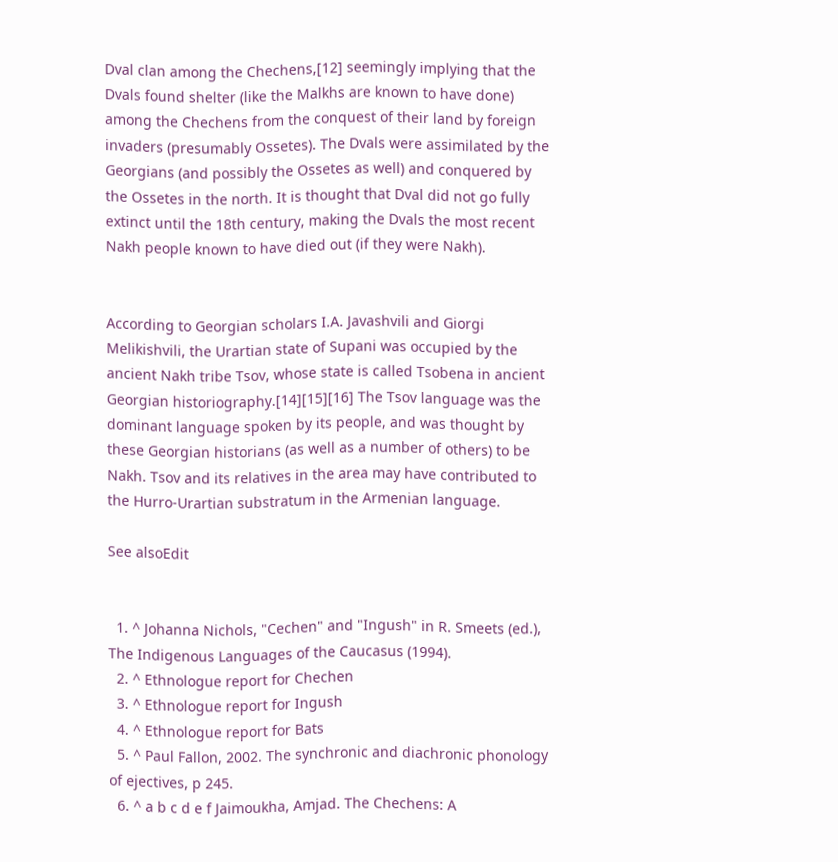Dval clan among the Chechens,[12] seemingly implying that the Dvals found shelter (like the Malkhs are known to have done) among the Chechens from the conquest of their land by foreign invaders (presumably Ossetes). The Dvals were assimilated by the Georgians (and possibly the Ossetes as well) and conquered by the Ossetes in the north. It is thought that Dval did not go fully extinct until the 18th century, making the Dvals the most recent Nakh people known to have died out (if they were Nakh).


According to Georgian scholars I.A. Javashvili and Giorgi Melikishvili, the Urartian state of Supani was occupied by the ancient Nakh tribe Tsov, whose state is called Tsobena in ancient Georgian historiography.[14][15][16] The Tsov language was the dominant language spoken by its people, and was thought by these Georgian historians (as well as a number of others) to be Nakh. Tsov and its relatives in the area may have contributed to the Hurro-Urartian substratum in the Armenian language.

See alsoEdit


  1. ^ Johanna Nichols, "Cechen" and "Ingush" in R. Smeets (ed.), The Indigenous Languages of the Caucasus (1994).
  2. ^ Ethnologue report for Chechen
  3. ^ Ethnologue report for Ingush
  4. ^ Ethnologue report for Bats
  5. ^ Paul Fallon, 2002. The synchronic and diachronic phonology of ejectives, p 245.
  6. ^ a b c d e f Jaimoukha, Amjad. The Chechens: A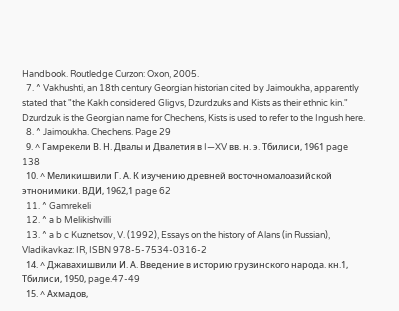Handbook. Routledge Curzon: Oxon, 2005.
  7. ^ Vakhushti, an 18th century Georgian historian cited by Jaimoukha, apparently stated that "the Kakh considered Gligvs, Dzurdzuks and Kists as their ethnic kin." Dzurdzuk is the Georgian name for Chechens, Kists is used to refer to the Ingush here.
  8. ^ Jaimoukha. Chechens. Page 29
  9. ^ Гамрекели В. Н. Двалы и Двалетия в I—XV вв. н. э. Тбилиси, 1961 page 138
  10. ^ Меликишвили Г. А. К изучению древней восточномалоазийской этнонимики. ВДИ, 1962,1 page 62
  11. ^ Gamrekeli
  12. ^ a b Melikishvilli
  13. ^ a b c Kuznetsov, V. (1992), Essays on the history of Alans (in Russian), Vladikavkaz: IR, ISBN 978-5-7534-0316-2
  14. ^ Джавахишвили И. А. Введение в историю грузинского народа. кн.1, Тбилиси, 1950, page.47-49
  15. ^ Ахмадов,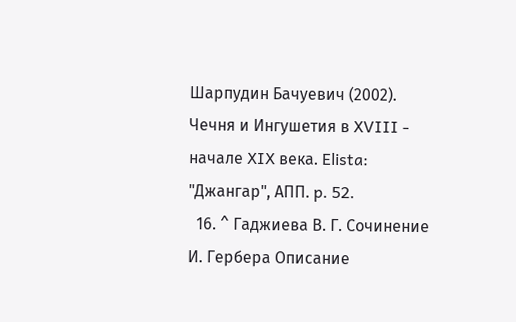Шарпудин Бачуевич (2002). Чечня и Ингушетия в XVIII - начале XIX века. Elista: "Джангар", АПП. p. 52.
  16. ^ Гаджиева В. Г. Сочинение И. Гербера Описание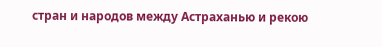стран и народов между Астраханью и рекою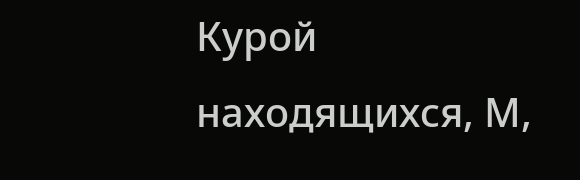Курой находящихся, М,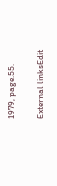1979, page.55.

External linksEdit